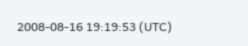2008-08-16 19:19:53 (UTC)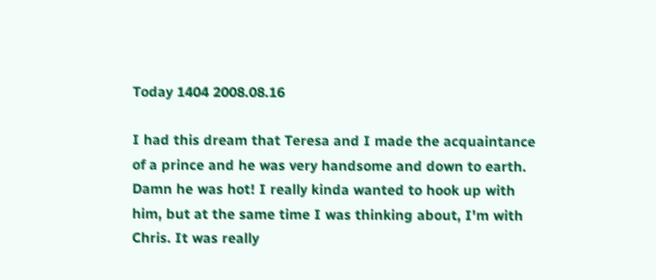Today 1404 2008.08.16

I had this dream that Teresa and I made the acquaintance
of a prince and he was very handsome and down to earth.
Damn he was hot! I really kinda wanted to hook up with
him, but at the same time I was thinking about, I'm with
Chris. It was really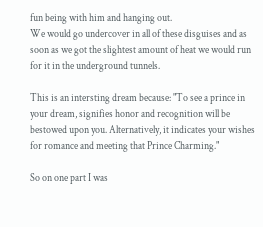fun being with him and hanging out.
We would go undercover in all of these disguises and as
soon as we got the slightest amount of heat we would run
for it in the underground tunnels.

This is an intersting dream because: "To see a prince in
your dream, signifies honor and recognition will be
bestowed upon you. Alternatively, it indicates your wishes
for romance and meeting that Prince Charming."

So on one part I was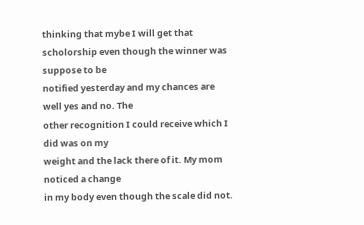thinking that mybe I will get that
scholorship even though the winner was suppose to be
notified yesterday and my chances are well yes and no. The
other recognition I could receive which I did was on my
weight and the lack there of it. My mom noticed a change
in my body even though the scale did not.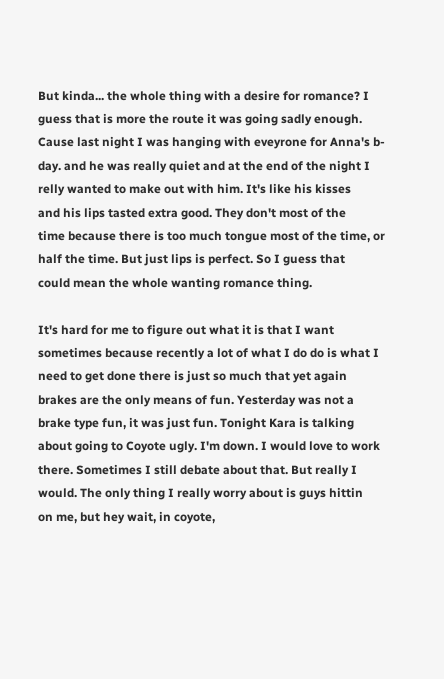But kinda... the whole thing with a desire for romance? I
guess that is more the route it was going sadly enough.
Cause last night I was hanging with eveyrone for Anna's b-
day. and he was really quiet and at the end of the night I
relly wanted to make out with him. It's like his kisses
and his lips tasted extra good. They don't most of the
time because there is too much tongue most of the time, or
half the time. But just lips is perfect. So I guess that
could mean the whole wanting romance thing.

It's hard for me to figure out what it is that I want
sometimes because recently a lot of what I do do is what I
need to get done there is just so much that yet again
brakes are the only means of fun. Yesterday was not a
brake type fun, it was just fun. Tonight Kara is talking
about going to Coyote ugly. I'm down. I would love to work
there. Sometimes I still debate about that. But really I
would. The only thing I really worry about is guys hittin
on me, but hey wait, in coyote,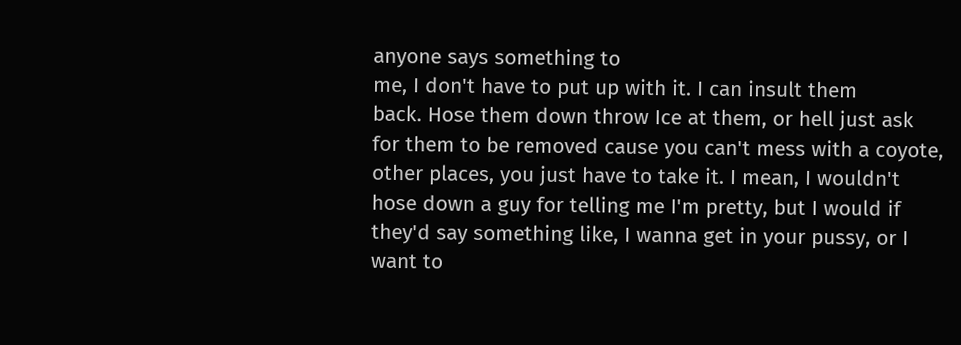anyone says something to
me, I don't have to put up with it. I can insult them
back. Hose them down throw Ice at them, or hell just ask
for them to be removed cause you can't mess with a coyote,
other places, you just have to take it. I mean, I wouldn't
hose down a guy for telling me I'm pretty, but I would if
they'd say something like, I wanna get in your pussy, or I
want to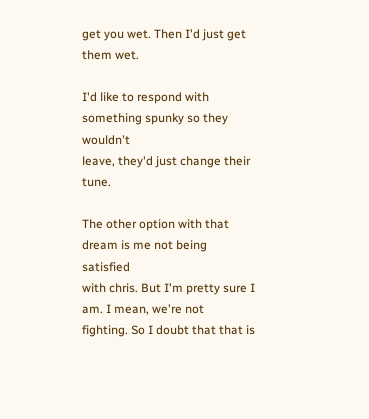get you wet. Then I'd just get them wet.

I'd like to respond with something spunky so they wouldn't
leave, they'd just change their tune.

The other option with that dream is me not being satisfied
with chris. But I'm pretty sure I am. I mean, we're not
fighting. So I doubt that that is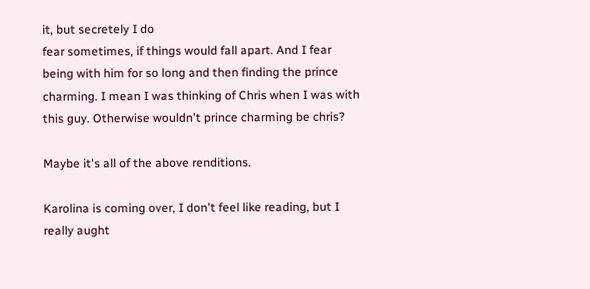it, but secretely I do
fear sometimes, if things would fall apart. And I fear
being with him for so long and then finding the prince
charming. I mean I was thinking of Chris when I was with
this guy. Otherwise wouldn't prince charming be chris?

Maybe it's all of the above renditions.

Karolina is coming over, I don't feel like reading, but I
really aught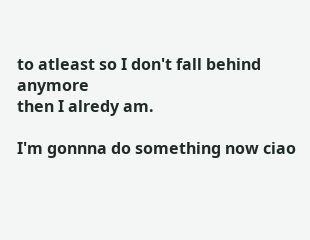to atleast so I don't fall behind anymore
then I alredy am.

I'm gonnna do something now ciao